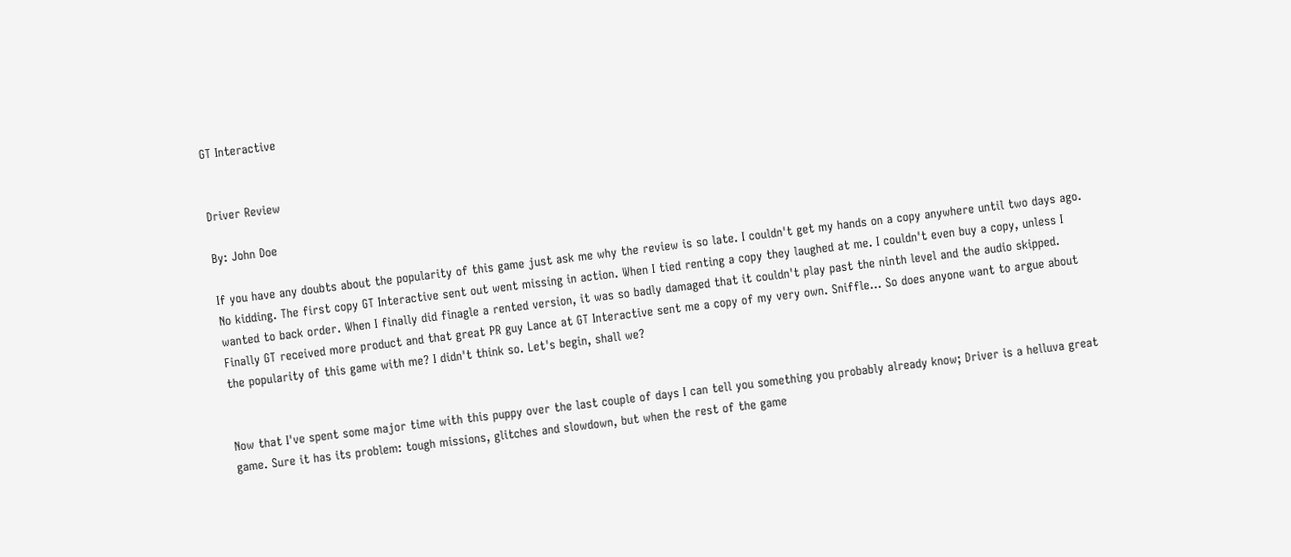GT Interactive


Driver Review

By: John Doe

If you have any doubts about the popularity of this game just ask me why the review is so late. I couldn't get my hands on a copy anywhere until two days ago. No kidding. The first copy GT Interactive sent out went missing in action. When I tied renting a copy they laughed at me. I couldn't even buy a copy, unless I wanted to back order. When I finally did finagle a rented version, it was so badly damaged that it couldn't play past the ninth level and the audio skipped. Finally GT received more product and that great PR guy Lance at GT Interactive sent me a copy of my very own. Sniffle... So does anyone want to argue about the popularity of this game with me? I didn't think so. Let's begin, shall we?


Now that I've spent some major time with this puppy over the last couple of days I can tell you something you probably already know; Driver is a helluva great game. Sure it has its problem: tough missions, glitches and slowdown, but when the rest of the game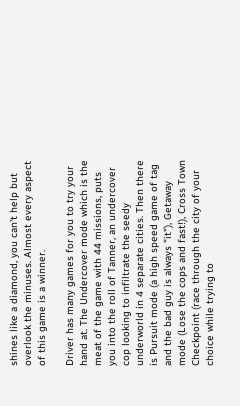shines like a diamond, you can't help but overlook the minuses. Almost every aspect of this game is a winner.

Driver has many games for you to try your hand at. The Undercover mode which is the meat of the game with 44 missions, puts you into the roll of Tanner, an undercover cop looking to infiltrate the seedy underworld in 4 separate cities. Then there is Pursuit mode (a high speed game of tag and the bad guy is always "it"), Getaway mode (Lose the cops and fast!), Cross Town Checkpoint (race through the city of your choice while trying to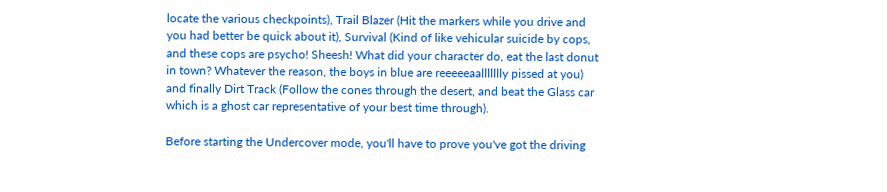locate the various checkpoints), Trail Blazer (Hit the markers while you drive and you had better be quick about it), Survival (Kind of like vehicular suicide by cops, and these cops are psycho! Sheesh! What did your character do, eat the last donut in town? Whatever the reason, the boys in blue are reeeeeaallllllly pissed at you) and finally Dirt Track (Follow the cones through the desert, and beat the Glass car which is a ghost car representative of your best time through).

Before starting the Undercover mode, you'll have to prove you've got the driving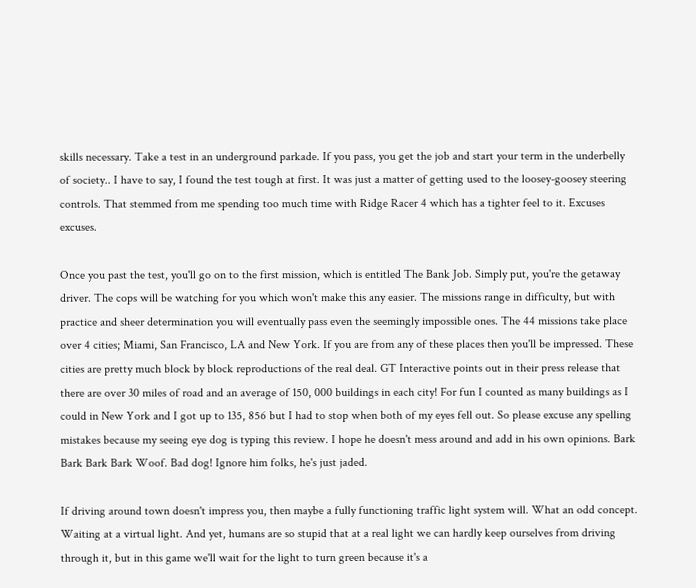skills necessary. Take a test in an underground parkade. If you pass, you get the job and start your term in the underbelly of society.. I have to say, I found the test tough at first. It was just a matter of getting used to the loosey-goosey steering controls. That stemmed from me spending too much time with Ridge Racer 4 which has a tighter feel to it. Excuses excuses.

Once you past the test, you'll go on to the first mission, which is entitled The Bank Job. Simply put, you're the getaway driver. The cops will be watching for you which won't make this any easier. The missions range in difficulty, but with practice and sheer determination you will eventually pass even the seemingly impossible ones. The 44 missions take place over 4 cities; Miami, San Francisco, LA and New York. If you are from any of these places then you'll be impressed. These cities are pretty much block by block reproductions of the real deal. GT Interactive points out in their press release that there are over 30 miles of road and an average of 150, 000 buildings in each city! For fun I counted as many buildings as I could in New York and I got up to 135, 856 but I had to stop when both of my eyes fell out. So please excuse any spelling mistakes because my seeing eye dog is typing this review. I hope he doesn't mess around and add in his own opinions. Bark Bark Bark Bark Woof. Bad dog! Ignore him folks, he's just jaded.

If driving around town doesn't impress you, then maybe a fully functioning traffic light system will. What an odd concept. Waiting at a virtual light. And yet, humans are so stupid that at a real light we can hardly keep ourselves from driving through it, but in this game we'll wait for the light to turn green because it's a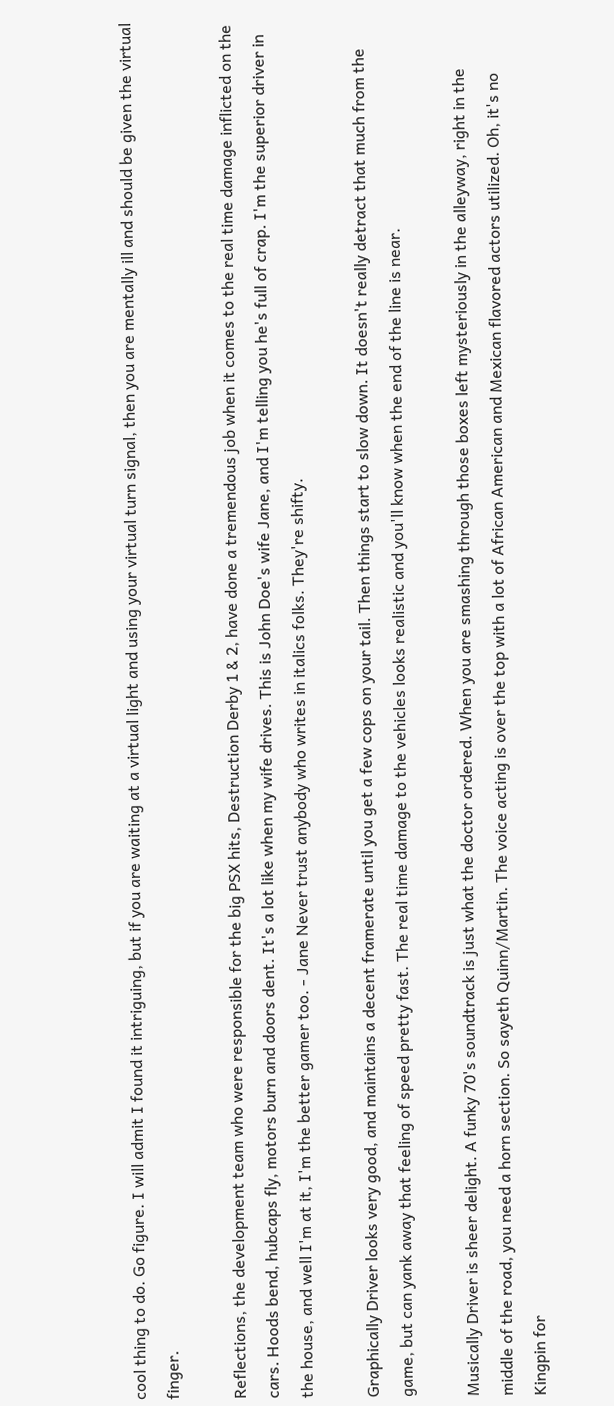cool thing to do. Go figure. I will admit I found it intriguing, but if you are waiting at a virtual light and using your virtual turn signal, then you are mentally ill and should be given the virtual finger.

Reflections, the development team who were responsible for the big PSX hits, Destruction Derby 1 & 2, have done a tremendous job when it comes to the real time damage inflicted on the cars. Hoods bend, hubcaps fly, motors burn and doors dent. It's a lot like when my wife drives. This is John Doe's wife Jane, and I'm telling you he's full of crap. I'm the superior driver in the house, and well I'm at it, I'm the better gamer too. - Jane Never trust anybody who writes in italics folks. They're shifty.

Graphically Driver looks very good, and maintains a decent framerate until you get a few cops on your tail. Then things start to slow down. It doesn't really detract that much from the game, but can yank away that feeling of speed pretty fast. The real time damage to the vehicles looks realistic and you'll know when the end of the line is near.

Musically Driver is sheer delight. A funky 70's soundtrack is just what the doctor ordered. When you are smashing through those boxes left mysteriously in the alleyway, right in the middle of the road, you need a horn section. So sayeth Quinn/Martin. The voice acting is over the top with a lot of African American and Mexican flavored actors utilized. Oh, it's no Kingpin for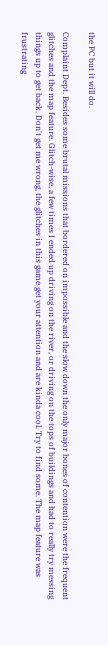the PC but it will do.

Complaint Dept. Besides some brutal missions that bordered on impossible and the slow down the only major bones of contention were the frequent glitches and the map feature. Glitch-wise, a few times I ended up driving on the river, or driving on the tops of buildings and had to really try messing things up to get back. Don't get me wrong, the glitches in this game get your attention and are kinda cool. Try to find some. The map feature was frustrating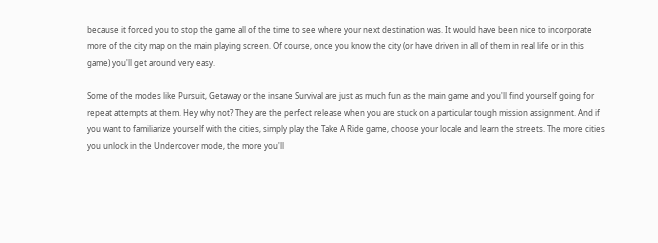because it forced you to stop the game all of the time to see where your next destination was. It would have been nice to incorporate more of the city map on the main playing screen. Of course, once you know the city (or have driven in all of them in real life or in this game) you'll get around very easy.

Some of the modes like Pursuit, Getaway or the insane Survival are just as much fun as the main game and you'll find yourself going for repeat attempts at them. Hey why not? They are the perfect release when you are stuck on a particular tough mission assignment. And if you want to familiarize yourself with the cities, simply play the Take A Ride game, choose your locale and learn the streets. The more cities you unlock in the Undercover mode, the more you'll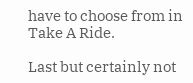have to choose from in Take A Ride.

Last but certainly not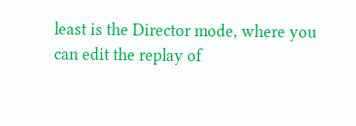least is the Director mode, where you can edit the replay of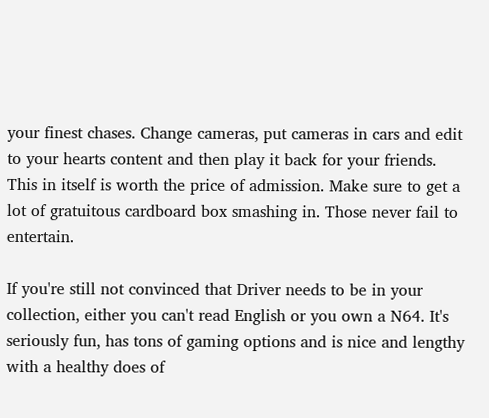your finest chases. Change cameras, put cameras in cars and edit to your hearts content and then play it back for your friends. This in itself is worth the price of admission. Make sure to get a lot of gratuitous cardboard box smashing in. Those never fail to entertain.

If you're still not convinced that Driver needs to be in your collection, either you can't read English or you own a N64. It's seriously fun, has tons of gaming options and is nice and lengthy with a healthy does of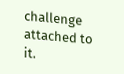challenge attached to it.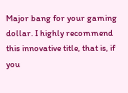Major bang for your gaming dollar. I highly recommend this innovative title, that is, if you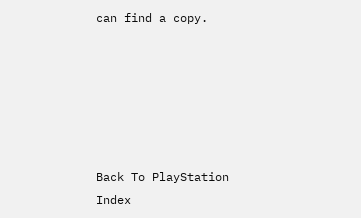can find a copy.






Back To PlayStation Index